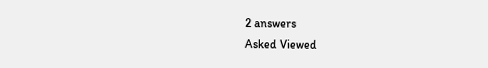2 answers
Asked Viewed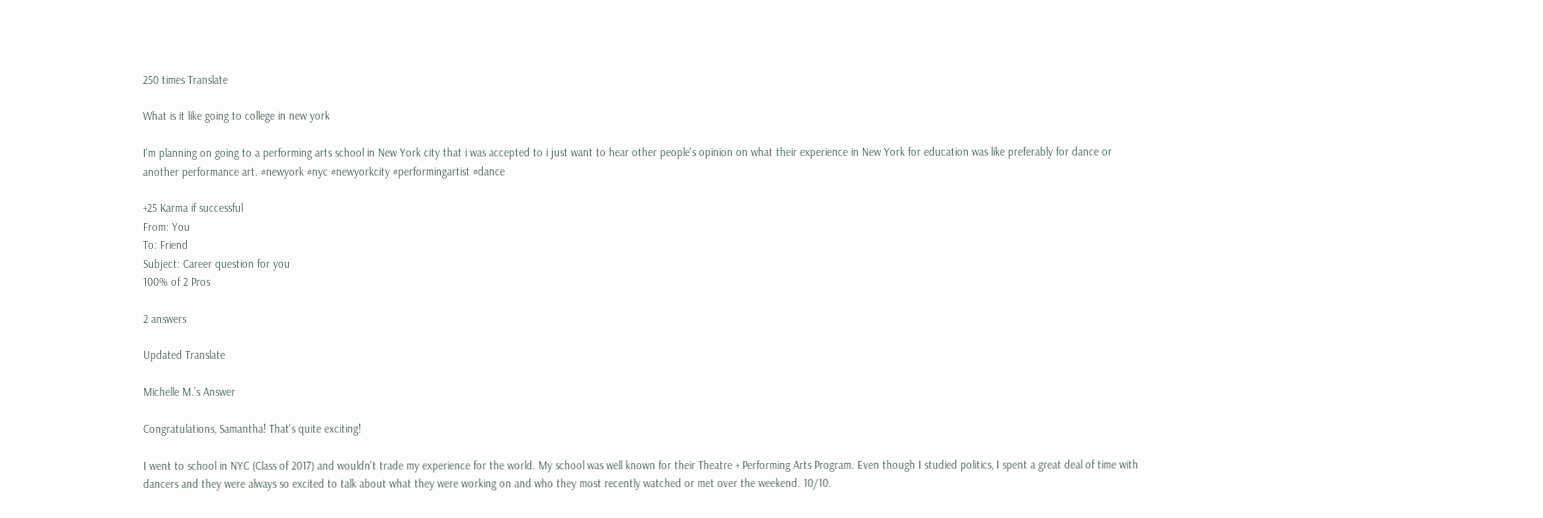250 times Translate

What is it like going to college in new york

I'm planning on going to a performing arts school in New York city that i was accepted to i just want to hear other people's opinion on what their experience in New York for education was like preferably for dance or another performance art. #newyork #nyc #newyorkcity #performingartist #dance

+25 Karma if successful
From: You
To: Friend
Subject: Career question for you
100% of 2 Pros

2 answers

Updated Translate

Michelle M.’s Answer

Congratulations, Samantha! That's quite exciting!

I went to school in NYC (Class of 2017) and wouldn't trade my experience for the world. My school was well known for their Theatre + Performing Arts Program. Even though I studied politics, I spent a great deal of time with dancers and they were always so excited to talk about what they were working on and who they most recently watched or met over the weekend. 10/10.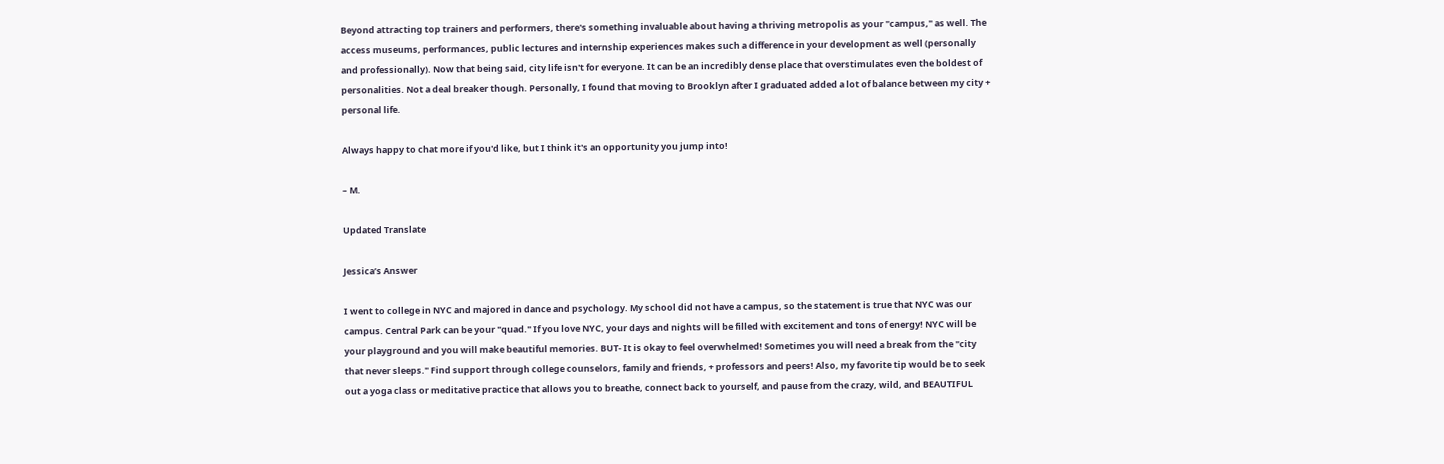Beyond attracting top trainers and performers, there's something invaluable about having a thriving metropolis as your "campus," as well. The access museums, performances, public lectures and internship experiences makes such a difference in your development as well (personally and professionally). Now that being said, city life isn't for everyone. It can be an incredibly dense place that overstimulates even the boldest of personalities. Not a deal breaker though. Personally, I found that moving to Brooklyn after I graduated added a lot of balance between my city + personal life.

Always happy to chat more if you'd like, but I think it's an opportunity you jump into!

– M.

Updated Translate

Jessica’s Answer

I went to college in NYC and majored in dance and psychology. My school did not have a campus, so the statement is true that NYC was our campus. Central Park can be your "quad." If you love NYC, your days and nights will be filled with excitement and tons of energy! NYC will be your playground and you will make beautiful memories. BUT- It is okay to feel overwhelmed! Sometimes you will need a break from the "city that never sleeps." Find support through college counselors, family and friends, + professors and peers! Also, my favorite tip would be to seek out a yoga class or meditative practice that allows you to breathe, connect back to yourself, and pause from the crazy, wild, and BEAUTIFUL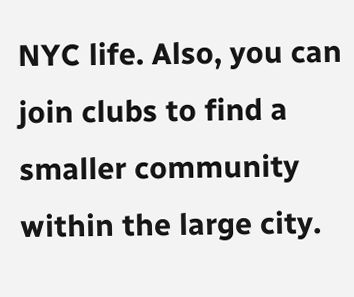NYC life. Also, you can join clubs to find a smaller community within the large city.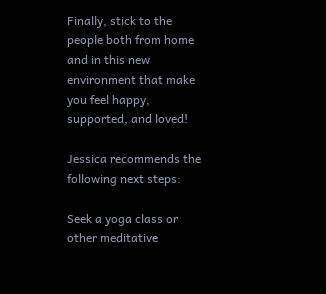Finally, stick to the people both from home and in this new environment that make you feel happy, supported, and loved!

Jessica recommends the following next steps:

Seek a yoga class or other meditative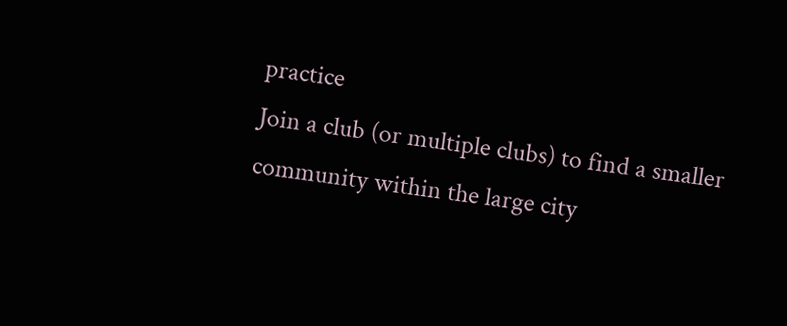practice
Join a club (or multiple clubs) to find a smaller community within the large city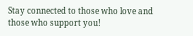Stay connected to those who love and those who support you!